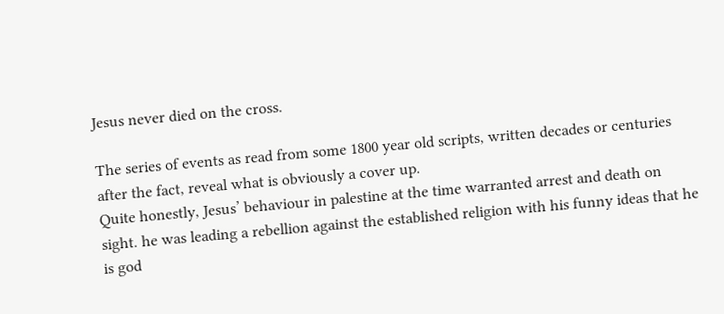Jesus never died on the cross.

The series of events as read from some 1800 year old scripts, written decades or centuries after the fact, reveal what is obviously a cover up.
Quite honestly, Jesus’ behaviour in palestine at the time warranted arrest and death on sight. he was leading a rebellion against the established religion with his funny ideas that he is god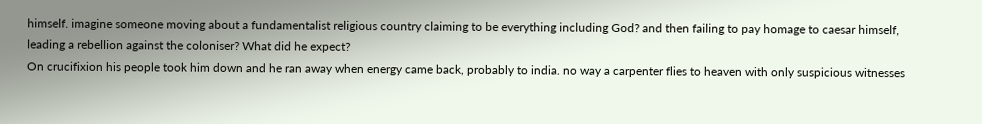himself. imagine someone moving about a fundamentalist religious country claiming to be everything including God? and then failing to pay homage to caesar himself, leading a rebellion against the coloniser? What did he expect?
On crucifixion his people took him down and he ran away when energy came back, probably to india. no way a carpenter flies to heaven with only suspicious witnesses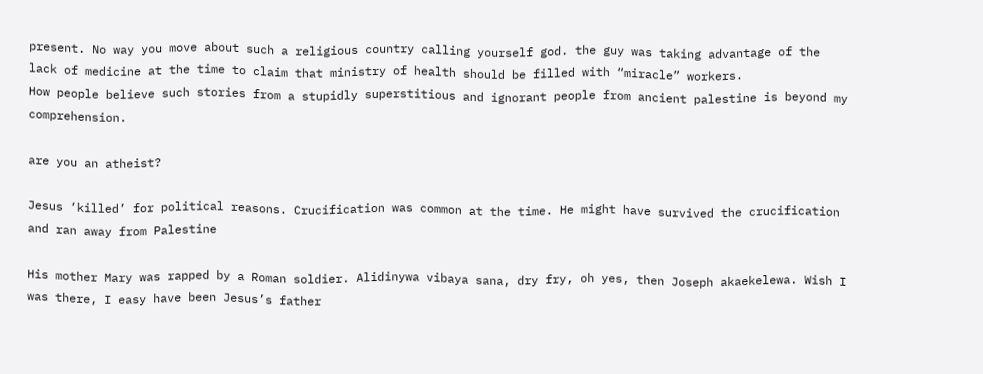present. No way you move about such a religious country calling yourself god. the guy was taking advantage of the lack of medicine at the time to claim that ministry of health should be filled with “miracle” workers.
How people believe such stories from a stupidly superstitious and ignorant people from ancient palestine is beyond my comprehension.

are you an atheist?

Jesus ‘killed’ for political reasons. Crucification was common at the time. He might have survived the crucification and ran away from Palestine

His mother Mary was rapped by a Roman soldier. Alidinywa vibaya sana, dry fry, oh yes, then Joseph akaekelewa. Wish I was there, I easy have been Jesus’s father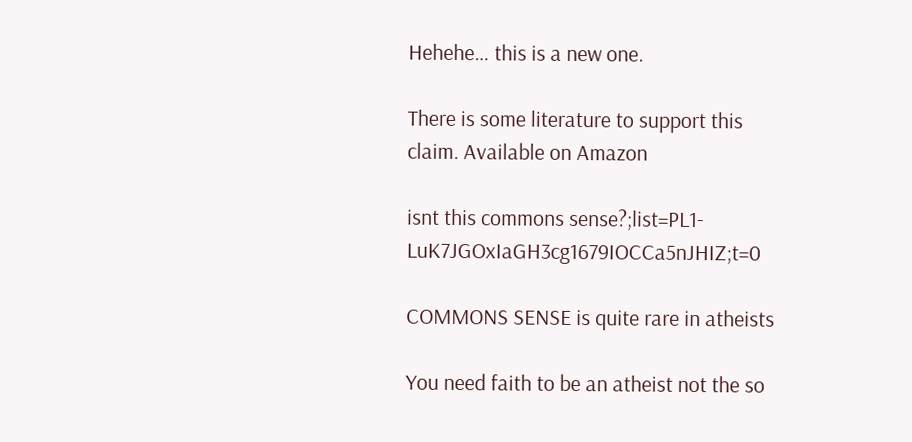Hehehe… this is a new one.

There is some literature to support this claim. Available on Amazon

isnt this commons sense?;list=PL1-LuK7JGOxIaGH3cg1679IOCCa5nJHIZ;t=0

COMMONS SENSE is quite rare in atheists

You need faith to be an atheist not the so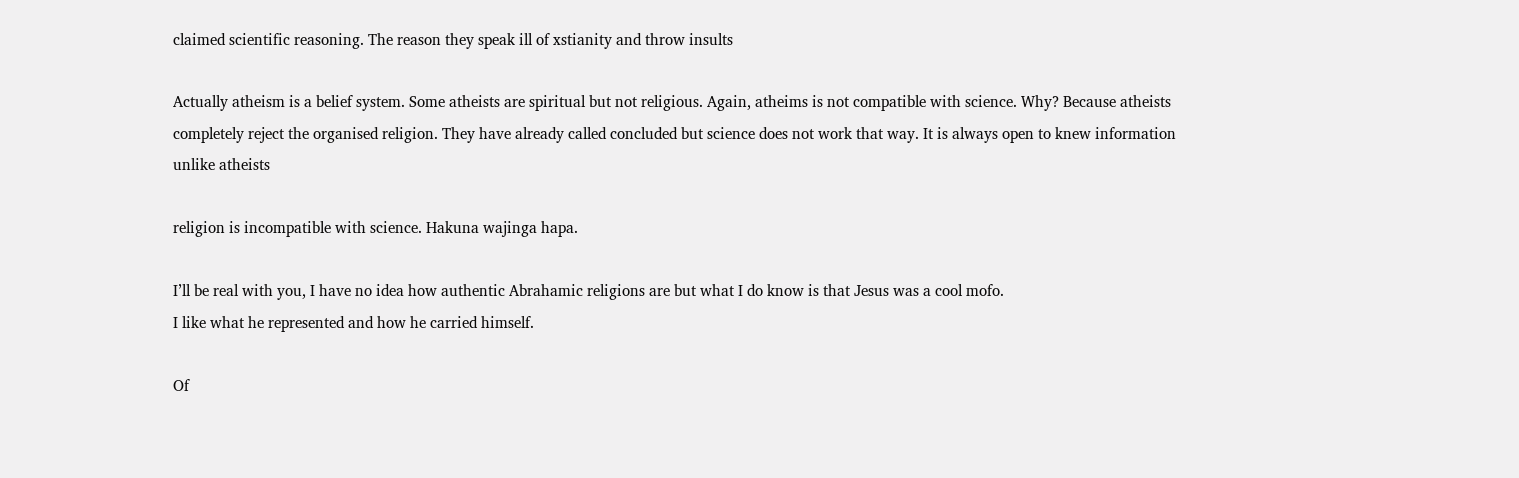claimed scientific reasoning. The reason they speak ill of xstianity and throw insults

Actually atheism is a belief system. Some atheists are spiritual but not religious. Again, atheims is not compatible with science. Why? Because atheists completely reject the organised religion. They have already called concluded but science does not work that way. It is always open to knew information unlike atheists

religion is incompatible with science. Hakuna wajinga hapa.

I’ll be real with you, I have no idea how authentic Abrahamic religions are but what I do know is that Jesus was a cool mofo.
I like what he represented and how he carried himself.

Of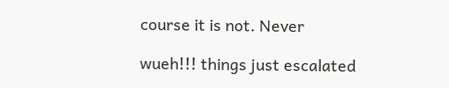course it is not. Never

wueh!!! things just escalated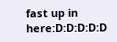fast up in here:D:D:D:D:D